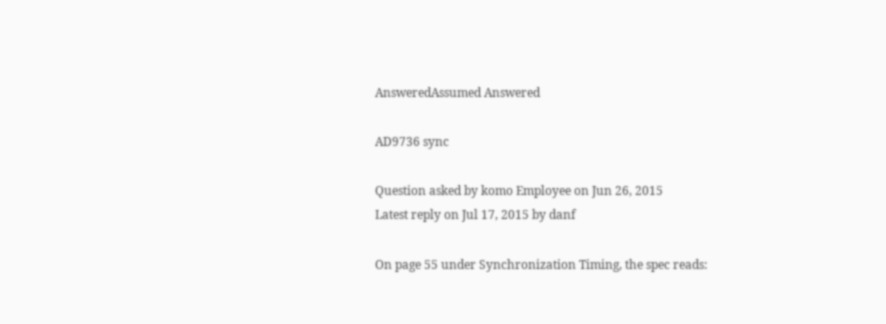AnsweredAssumed Answered

AD9736 sync

Question asked by komo Employee on Jun 26, 2015
Latest reply on Jul 17, 2015 by danf

On page 55 under Synchronization Timing, the spec reads: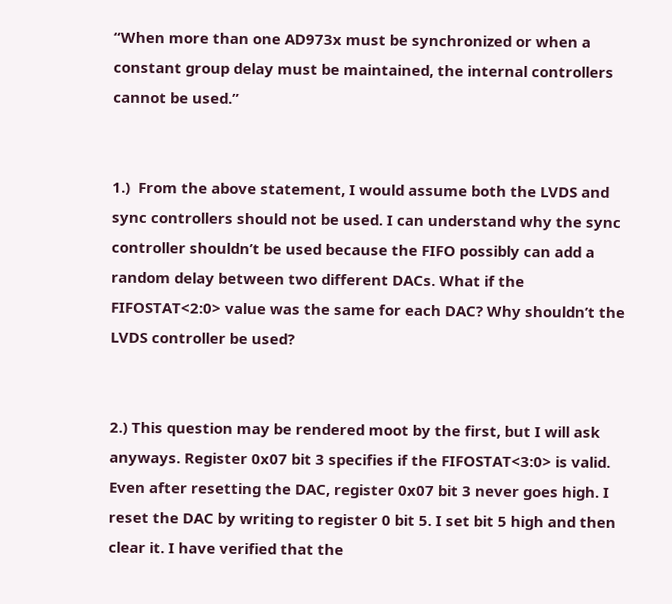“When more than one AD973x must be synchronized or when a constant group delay must be maintained, the internal controllers cannot be used.”


1.)  From the above statement, I would assume both the LVDS and sync controllers should not be used. I can understand why the sync
controller shouldn’t be used because the FIFO possibly can add a random delay between two different DACs. What if the FIFOSTAT<2:0> value was the same for each DAC? Why shouldn’t the LVDS controller be used?


2.) This question may be rendered moot by the first, but I will ask anyways. Register 0x07 bit 3 specifies if the FIFOSTAT<3:0> is valid. Even after resetting the DAC, register 0x07 bit 3 never goes high. I reset the DAC by writing to register 0 bit 5. I set bit 5 high and then clear it. I have verified that the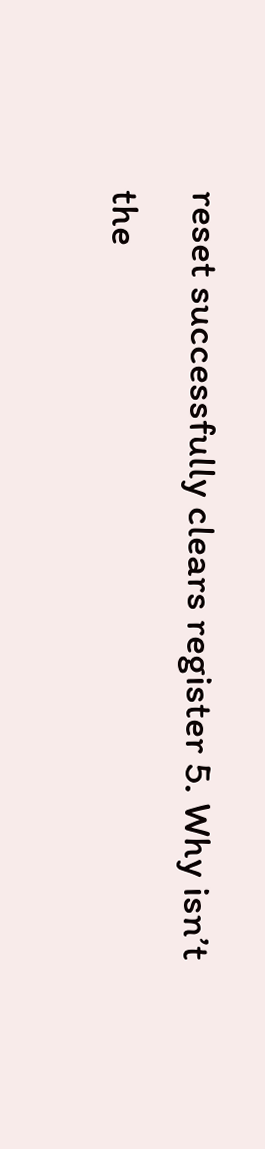reset successfully clears register 5. Why isn’t the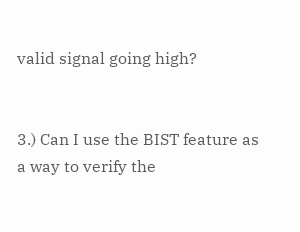valid signal going high?


3.) Can I use the BIST feature as a way to verify the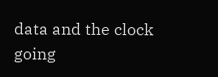data and the clock going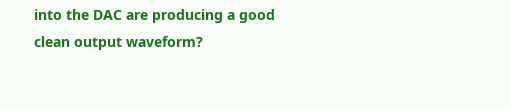into the DAC are producing a good clean output waveform?